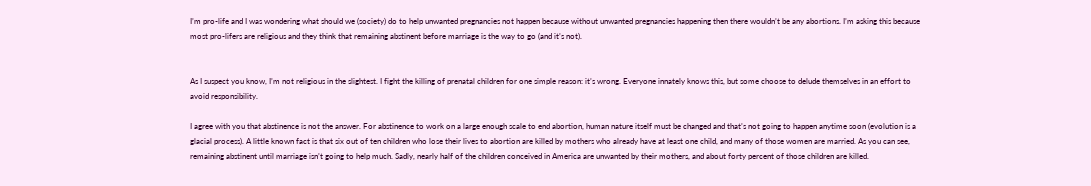I’m pro-life and I was wondering what should we (society) do to help unwanted pregnancies not happen because without unwanted pregnancies happening then there wouldn’t be any abortions. I’m asking this because most pro-lifers are religious and they think that remaining abstinent before marriage is the way to go (and it’s not).


As I suspect you know, I’m not religious in the slightest. I fight the killing of prenatal children for one simple reason: it’s wrong. Everyone innately knows this, but some choose to delude themselves in an effort to avoid responsibility.

I agree with you that abstinence is not the answer. For abstinence to work on a large enough scale to end abortion, human nature itself must be changed and that’s not going to happen anytime soon (evolution is a glacial process). A little known fact is that six out of ten children who lose their lives to abortion are killed by mothers who already have at least one child, and many of those women are married. As you can see, remaining abstinent until marriage isn’t going to help much. Sadly, nearly half of the children conceived in America are unwanted by their mothers, and about forty percent of those children are killed.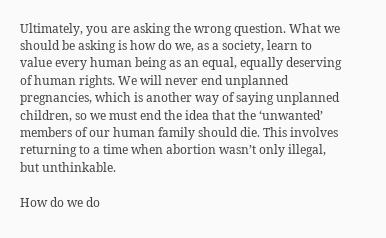Ultimately, you are asking the wrong question. What we should be asking is how do we, as a society, learn to value every human being as an equal, equally deserving of human rights. We will never end unplanned pregnancies, which is another way of saying unplanned children, so we must end the idea that the ‘unwanted’ members of our human family should die. This involves returning to a time when abortion wasn’t only illegal, but unthinkable.

How do we do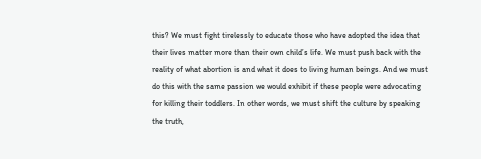this? We must fight tirelessly to educate those who have adopted the idea that their lives matter more than their own child’s life. We must push back with the reality of what abortion is and what it does to living human beings. And we must do this with the same passion we would exhibit if these people were advocating for killing their toddlers. In other words, we must shift the culture by speaking the truth,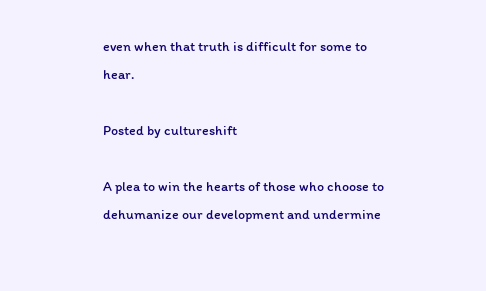even when that truth is difficult for some to hear.

Posted by cultureshift

A plea to win the hearts of those who choose to dehumanize our development and undermine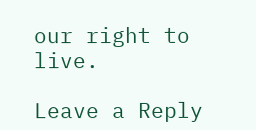our right to live.

Leave a Reply